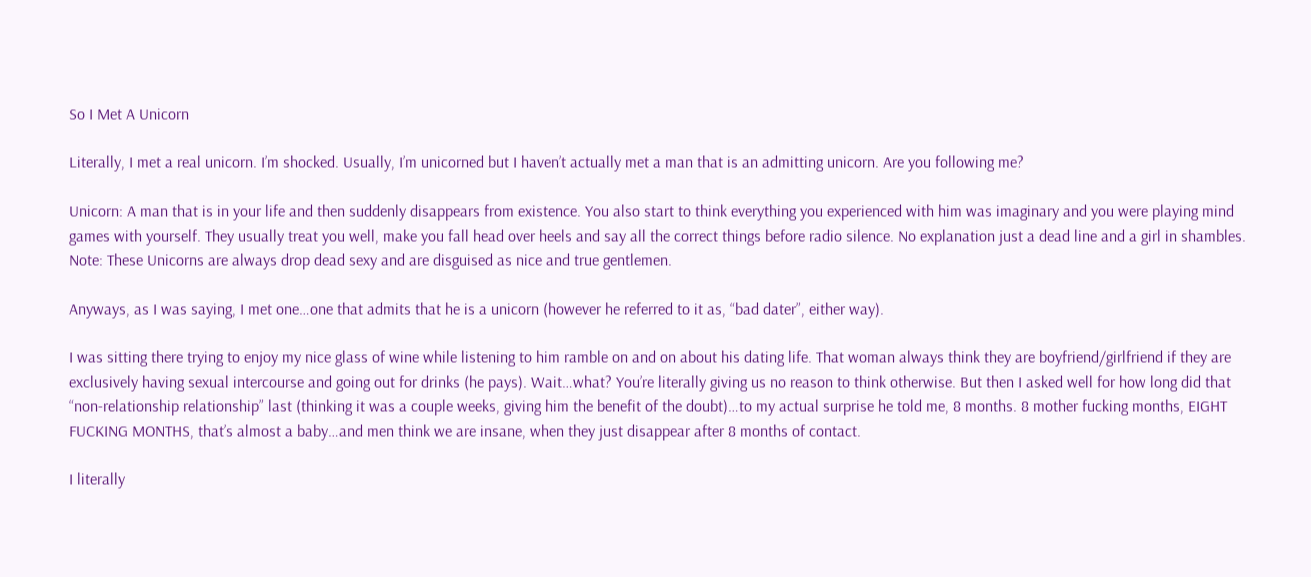So I Met A Unicorn

Literally, I met a real unicorn. I’m shocked. Usually, I’m unicorned but I haven’t actually met a man that is an admitting unicorn. Are you following me?

Unicorn: A man that is in your life and then suddenly disappears from existence. You also start to think everything you experienced with him was imaginary and you were playing mind games with yourself. They usually treat you well, make you fall head over heels and say all the correct things before radio silence. No explanation just a dead line and a girl in shambles.
Note: These Unicorns are always drop dead sexy and are disguised as nice and true gentlemen.

Anyways, as I was saying, I met one…one that admits that he is a unicorn (however he referred to it as, “bad dater”, either way).

I was sitting there trying to enjoy my nice glass of wine while listening to him ramble on and on about his dating life. That woman always think they are boyfriend/girlfriend if they are exclusively having sexual intercourse and going out for drinks (he pays). Wait…what? You’re literally giving us no reason to think otherwise. But then I asked well for how long did that “non-relationship relationship” last (thinking it was a couple weeks, giving him the benefit of the doubt)…to my actual surprise he told me, 8 months. 8 mother fucking months, EIGHT FUCKING MONTHS, that’s almost a baby…and men think we are insane, when they just disappear after 8 months of contact.

I literally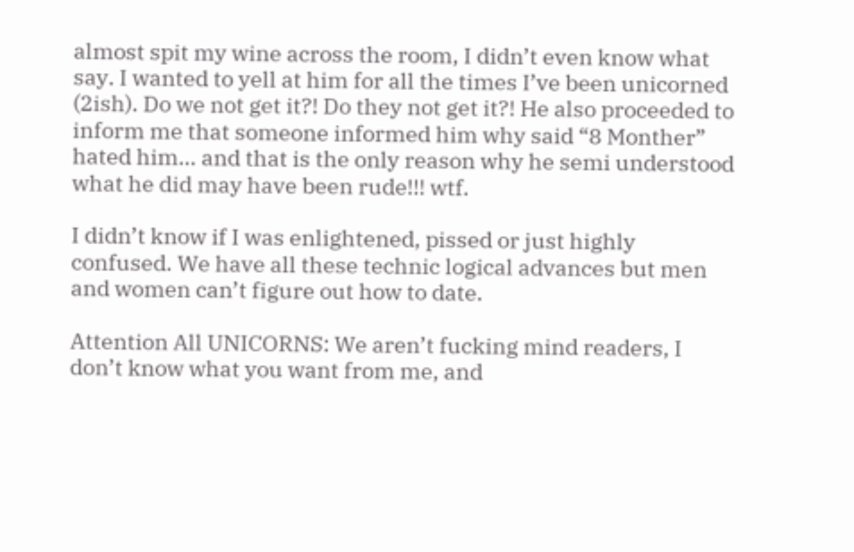almost spit my wine across the room, I didn’t even know what say. I wanted to yell at him for all the times I’ve been unicorned (2ish). Do we not get it?! Do they not get it?! He also proceeded to inform me that someone informed him why said “8 Monther” hated him… and that is the only reason why he semi understood what he did may have been rude!!! wtf.

I didn’t know if I was enlightened, pissed or just highly confused. We have all these technic logical advances but men and women can’t figure out how to date.

Attention All UNICORNS: We aren’t fucking mind readers, I don’t know what you want from me, and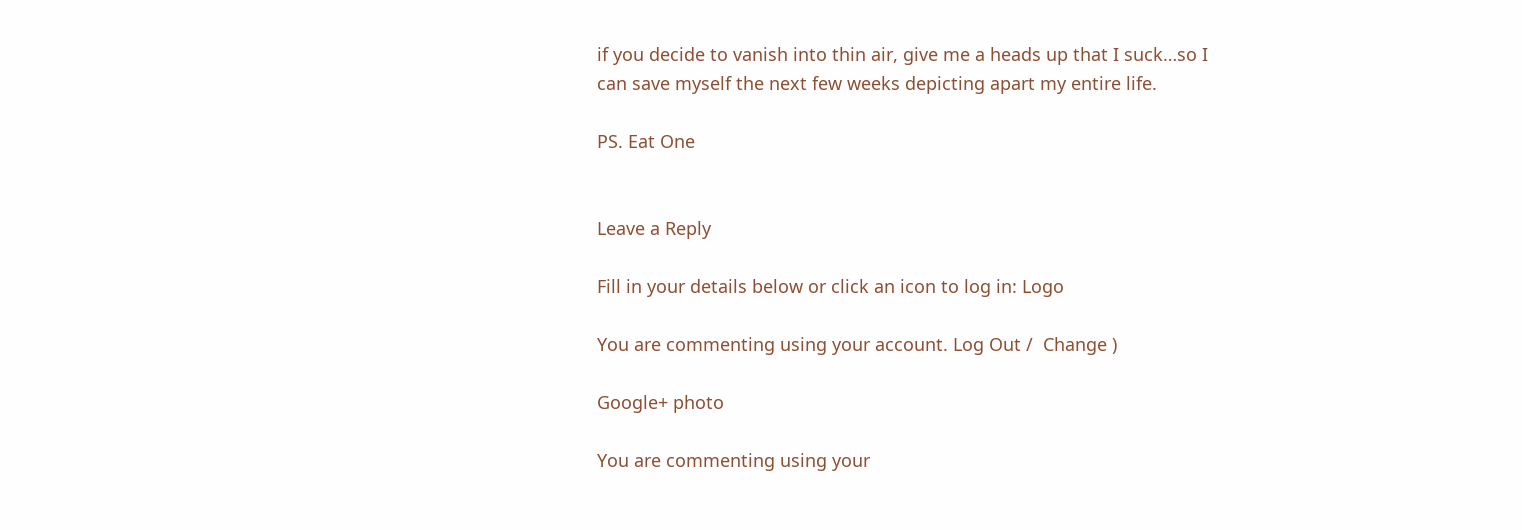if you decide to vanish into thin air, give me a heads up that I suck…so I can save myself the next few weeks depicting apart my entire life.

PS. Eat One


Leave a Reply

Fill in your details below or click an icon to log in: Logo

You are commenting using your account. Log Out /  Change )

Google+ photo

You are commenting using your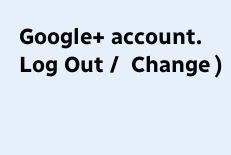Google+ account. Log Out /  Change )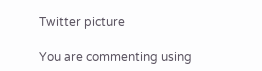Twitter picture

You are commenting using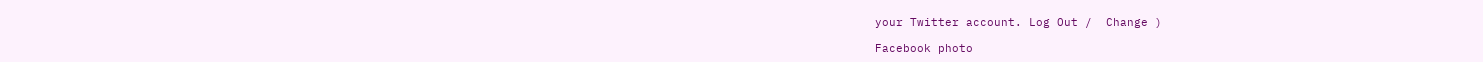your Twitter account. Log Out /  Change )

Facebook photo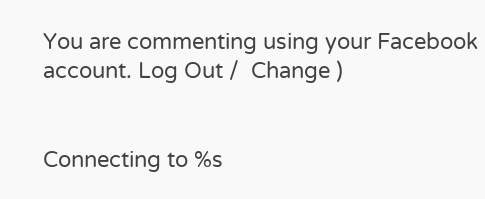You are commenting using your Facebook account. Log Out /  Change )


Connecting to %s